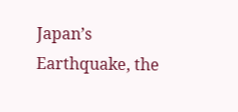Japan’s Earthquake, the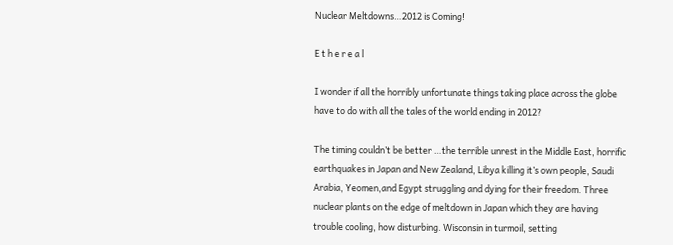Nuclear Meltdowns…2012 is Coming!

E t h e r e a l

I wonder if all the horribly unfortunate things taking place across the globe have to do with all the tales of the world ending in 2012?

The timing couldn’t be better …the terrible unrest in the Middle East, horrific earthquakes in Japan and New Zealand, Libya killing it’s own people, Saudi Arabia, Yeomen,and Egypt struggling and dying for their freedom. Three nuclear plants on the edge of meltdown in Japan which they are having trouble cooling, how disturbing. Wisconsin in turmoil, setting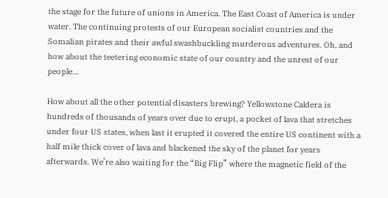the stage for the future of unions in America. The East Coast of America is under water. The continuing protests of our European socialist countries and the Somalian pirates and their awful swashbuckling murderous adventures. Oh, and how about the teetering economic state of our country and the unrest of our people…

How about all the other potential disasters brewing? Yellowstone Caldera is hundreds of thousands of years over due to erupt, a pocket of lava that stretches under four US states, when last it erupted it covered the entire US continent with a half mile thick cover of lava and blackened the sky of the planet for years afterwards. We’re also waiting for the “Big Flip” where the magnetic field of the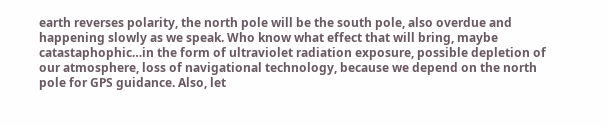earth reverses polarity, the north pole will be the south pole, also overdue and happening slowly as we speak. Who know what effect that will bring, maybe catastaphophic…in the form of ultraviolet radiation exposure, possible depletion of our atmosphere, loss of navigational technology, because we depend on the north pole for GPS guidance. Also, let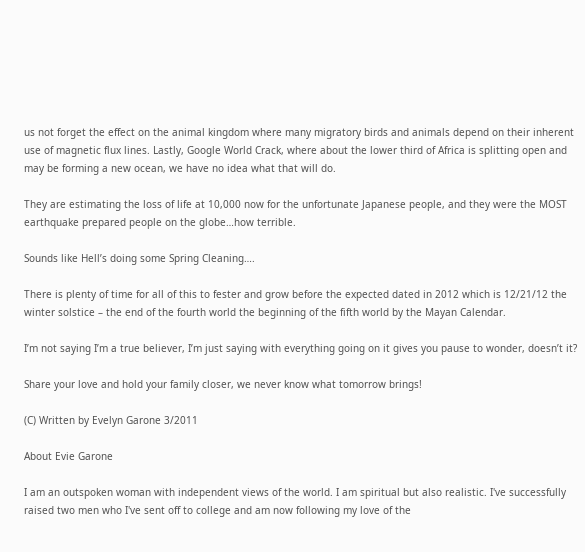us not forget the effect on the animal kingdom where many migratory birds and animals depend on their inherent use of magnetic flux lines. Lastly, Google World Crack, where about the lower third of Africa is splitting open and may be forming a new ocean, we have no idea what that will do.

They are estimating the loss of life at 10,000 now for the unfortunate Japanese people, and they were the MOST earthquake prepared people on the globe…how terrible.

Sounds like Hell’s doing some Spring Cleaning….

There is plenty of time for all of this to fester and grow before the expected dated in 2012 which is 12/21/12 the winter solstice – the end of the fourth world the beginning of the fifth world by the Mayan Calendar.

I’m not saying I’m a true believer, I’m just saying with everything going on it gives you pause to wonder, doesn’t it?

Share your love and hold your family closer, we never know what tomorrow brings!

(C) Written by Evelyn Garone 3/2011

About Evie Garone

I am an outspoken woman with independent views of the world. I am spiritual but also realistic. I've successfully raised two men who I've sent off to college and am now following my love of the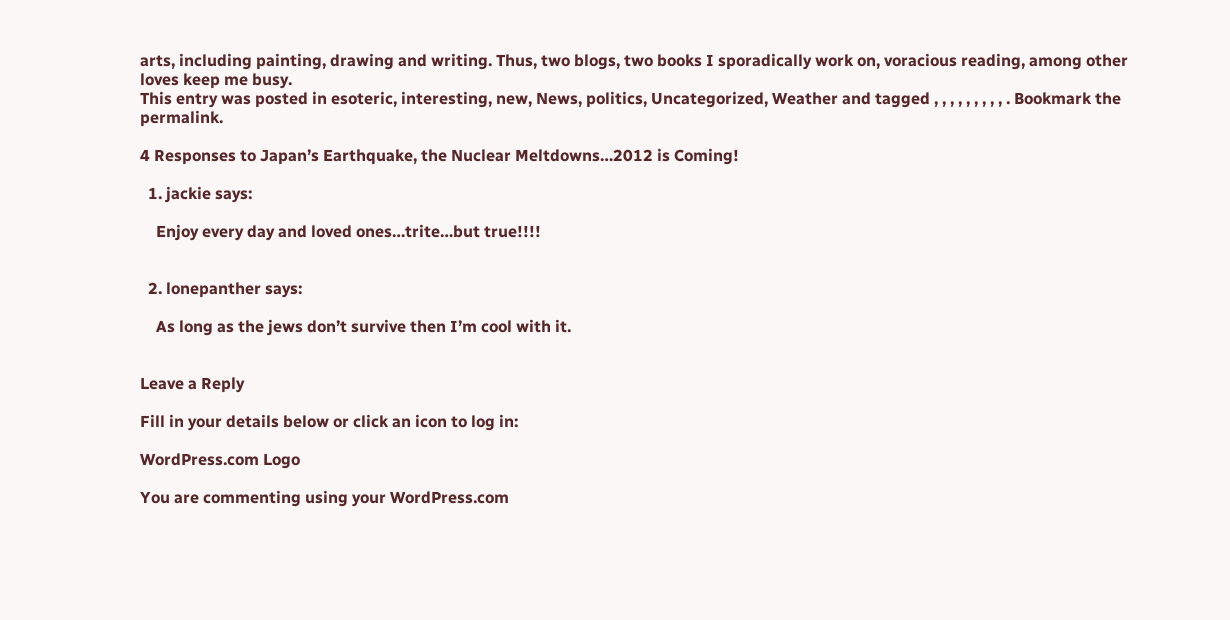arts, including painting, drawing and writing. Thus, two blogs, two books I sporadically work on, voracious reading, among other loves keep me busy.
This entry was posted in esoteric, interesting, new, News, politics, Uncategorized, Weather and tagged , , , , , , , , , . Bookmark the permalink.

4 Responses to Japan’s Earthquake, the Nuclear Meltdowns…2012 is Coming!

  1. jackie says:

    Enjoy every day and loved ones…trite…but true!!!!


  2. lonepanther says:

    As long as the jews don’t survive then I’m cool with it.


Leave a Reply

Fill in your details below or click an icon to log in:

WordPress.com Logo

You are commenting using your WordPress.com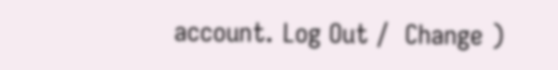account. Log Out /  Change )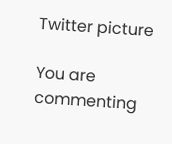Twitter picture

You are commenting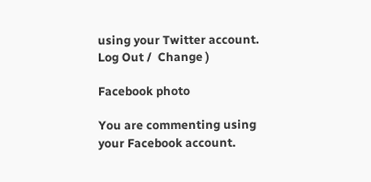using your Twitter account. Log Out /  Change )

Facebook photo

You are commenting using your Facebook account.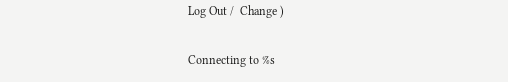Log Out /  Change )

Connecting to %s